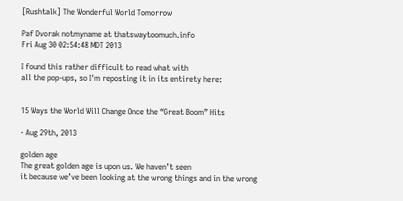[Rushtalk] The Wonderful World Tomorrow

Paf Dvorak notmyname at thatswaytoomuch.info
Fri Aug 30 02:54:48 MDT 2013

I found this rather difficult to read what with
all the pop-ups, so I'm reposting it in its entirety here:


15 Ways the World Will Change Once the “Great Boom” Hits

· Aug 29th, 2013

golden age
The great golden age is upon us. We haven’t seen
it because we’ve been looking at the wrong things and in the wrong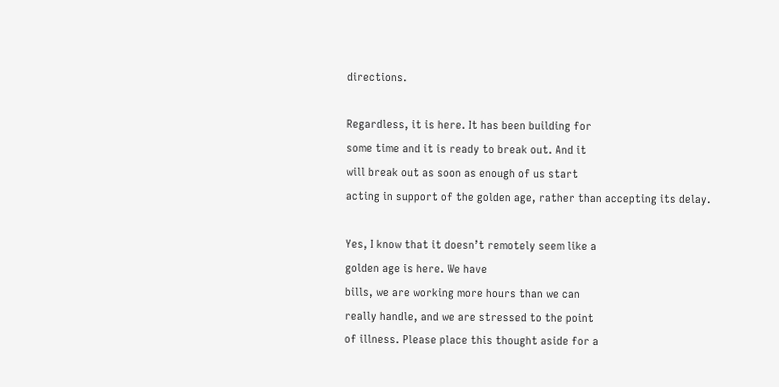directions.

Regardless, it is here. It has been building for
some time and it is ready to break out. And it
will break out as soon as enough of us start
acting in support of the golden age, rather than accepting its delay.

Yes, I know that it doesn’t remotely seem like a
golden age is here. We have
bills, we are working more hours than we can
really handle, and we are stressed to the point
of illness. Please place this thought aside for a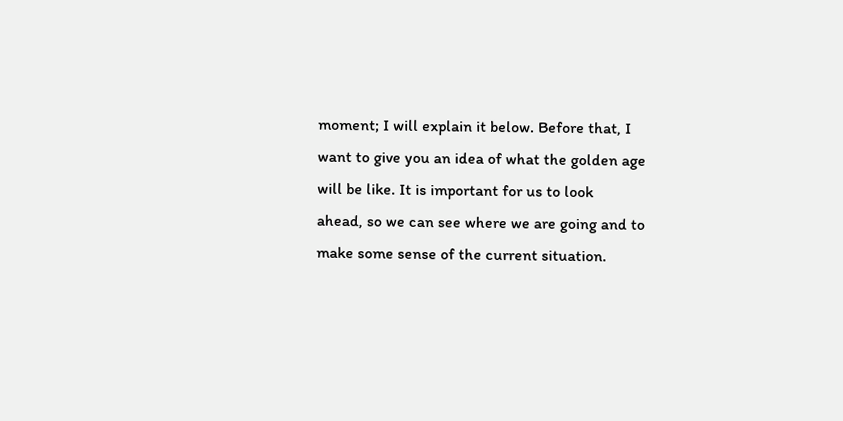moment; I will explain it below. Before that, I
want to give you an idea of what the golden age
will be like. It is important for us to look
ahead, so we can see where we are going and to
make some sense of the current situation.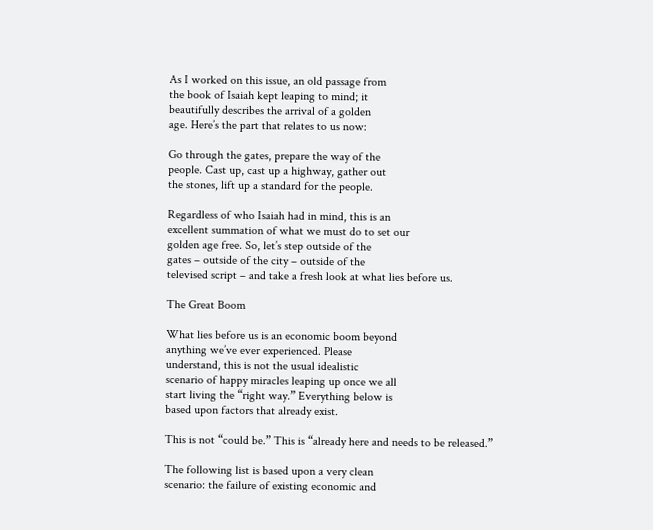As I worked on this issue, an old passage from
the book of Isaiah kept leaping to mind; it
beautifully describes the arrival of a golden
age. Here’s the part that relates to us now:

Go through the gates, prepare the way of the
people. Cast up, cast up a highway, gather out
the stones, lift up a standard for the people.

Regardless of who Isaiah had in mind, this is an
excellent summation of what we must do to set our
golden age free. So, let’s step outside of the
gates – outside of the city – outside of the
televised script – and take a fresh look at what lies before us.

The Great Boom

What lies before us is an economic boom beyond
anything we’ve ever experienced. Please
understand, this is not the usual idealistic
scenario of happy miracles leaping up once we all
start living the “right way.” Everything below is
based upon factors that already exist.

This is not “could be.” This is “already here and needs to be released.”

The following list is based upon a very clean
scenario: the failure of existing economic and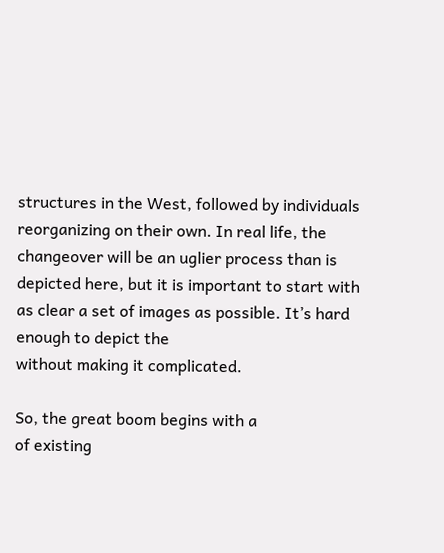structures in the West, followed by individuals
reorganizing on their own. In real life, the
changeover will be an uglier process than is
depicted here, but it is important to start with
as clear a set of images as possible. It’s hard
enough to depict the
without making it complicated.

So, the great boom begins with a
of existing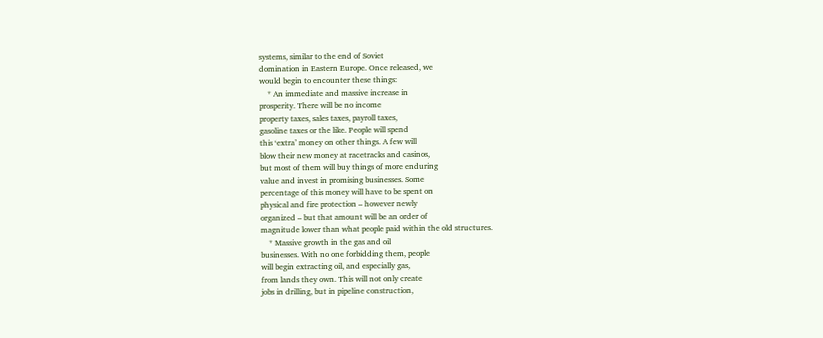systems, similar to the end of Soviet
domination in Eastern Europe. Once released, we
would begin to encounter these things:
    * An immediate and massive increase in
prosperity. There will be no income
property taxes, sales taxes, payroll taxes,
gasoline taxes or the like. People will spend
this ‘extra’ money on other things. A few will
blow their new money at racetracks and casinos,
but most of them will buy things of more enduring
value and invest in promising businesses. Some
percentage of this money will have to be spent on
physical and fire protection – however newly
organized – but that amount will be an order of
magnitude lower than what people paid within the old structures.
    * Massive growth in the gas and oil
businesses. With no one forbidding them, people
will begin extracting oil, and especially gas,
from lands they own. This will not only create
jobs in drilling, but in pipeline construction,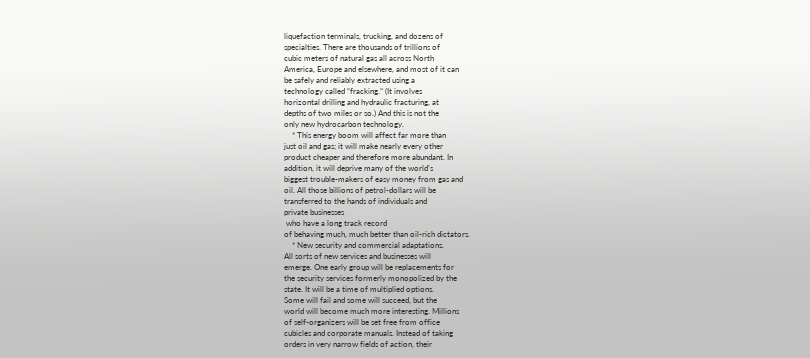liquefaction terminals, trucking, and dozens of
specialties. There are thousands of trillions of
cubic meters of natural gas all across North
America, Europe and elsewhere, and most of it can
be safely and reliably extracted using a
technology called “fracking.” (It involves
horizontal drilling and hydraulic fracturing, at
depths of two miles or so.) And this is not the
only new hydrocarbon technology.
    * This energy boom will affect far more than
just oil and gas; it will make nearly every other
product cheaper and therefore more abundant. In
addition, it will deprive many of the world’s
biggest trouble-makers of easy money from gas and
oil. All those billions of petrol-dollars will be
transferred to the hands of individuals and
private businesses
 who have a long track record
of behaving much, much better than oil-rich dictators.
    * New security and commercial adaptations.
All sorts of new services and businesses will
emerge. One early group will be replacements for
the security services formerly monopolized by the
state. It will be a time of multiplied options.
Some will fail and some will succeed, but the
world will become much more interesting. Millions
of self-organizers will be set free from office
cubicles and corporate manuals. Instead of taking
orders in very narrow fields of action, their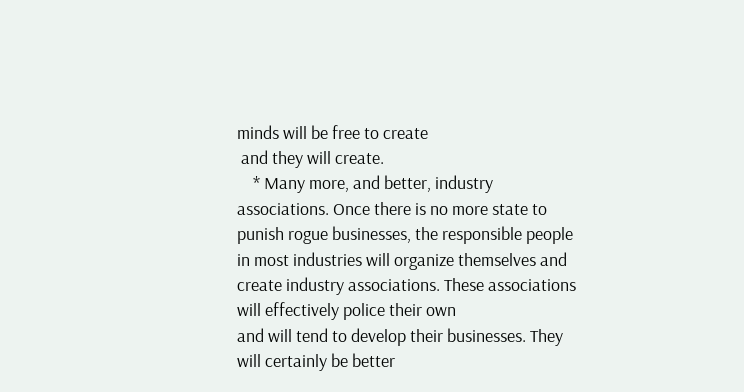minds will be free to create
 and they will create.
    * Many more, and better, industry
associations. Once there is no more state to
punish rogue businesses, the responsible people
in most industries will organize themselves and
create industry associations. These associations
will effectively police their own
and will tend to develop their businesses. They
will certainly be better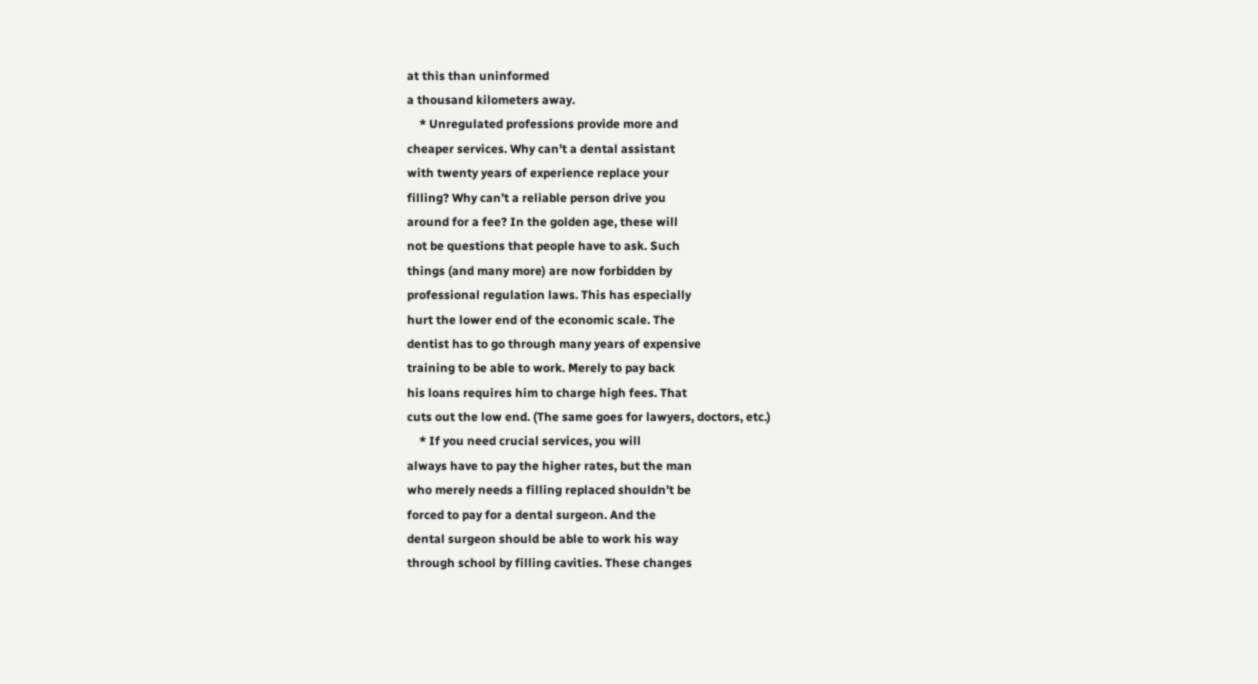at this than uninformed
a thousand kilometers away.
    * Unregulated professions provide more and
cheaper services. Why can’t a dental assistant
with twenty years of experience replace your
filling? Why can’t a reliable person drive you
around for a fee? In the golden age, these will
not be questions that people have to ask. Such
things (and many more) are now forbidden by
professional regulation laws. This has especially
hurt the lower end of the economic scale. The
dentist has to go through many years of expensive
training to be able to work. Merely to pay back
his loans requires him to charge high fees. That
cuts out the low end. (The same goes for lawyers, doctors, etc.)
    * If you need crucial services, you will
always have to pay the higher rates, but the man
who merely needs a filling replaced shouldn’t be
forced to pay for a dental surgeon. And the
dental surgeon should be able to work his way
through school by filling cavities. These changes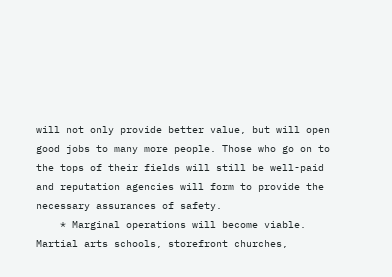will not only provide better value, but will open
good jobs to many more people. Those who go on to
the tops of their fields will still be well-paid
and reputation agencies will form to provide the
necessary assurances of safety.
    * Marginal operations will become viable.
Martial arts schools, storefront churches,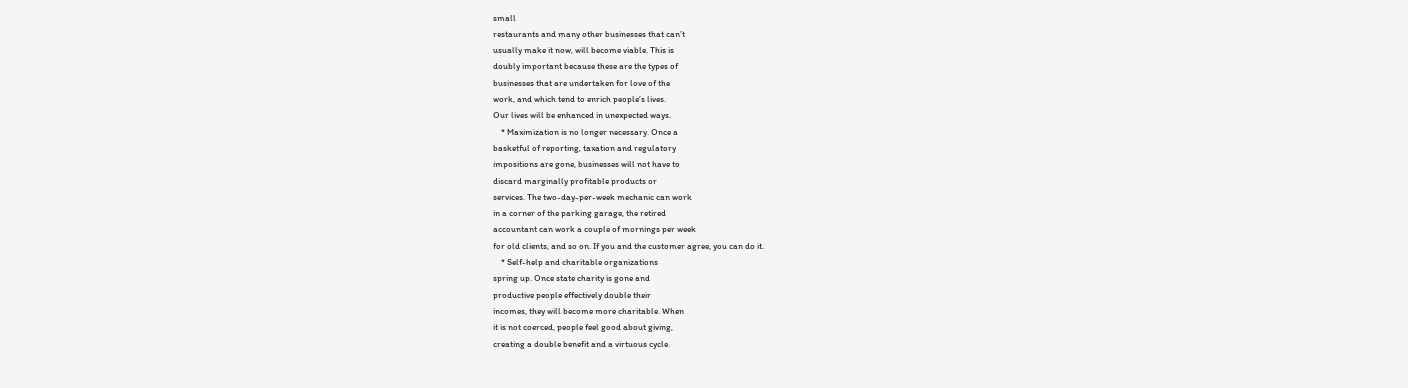small
restaurants and many other businesses that can’t
usually make it now, will become viable. This is
doubly important because these are the types of
businesses that are undertaken for love of the
work, and which tend to enrich people’s lives.
Our lives will be enhanced in unexpected ways.
    * Maximization is no longer necessary. Once a
basketful of reporting, taxation and regulatory
impositions are gone, businesses will not have to
discard marginally profitable products or
services. The two-day-per-week mechanic can work
in a corner of the parking garage, the retired
accountant can work a couple of mornings per week
for old clients, and so on. If you and the customer agree, you can do it.
    * Self-help and charitable organizations
spring up. Once state charity is gone and
productive people effectively double their
incomes, they will become more charitable. When
it is not coerced, people feel good about giving,
creating a double benefit and a virtuous cycle.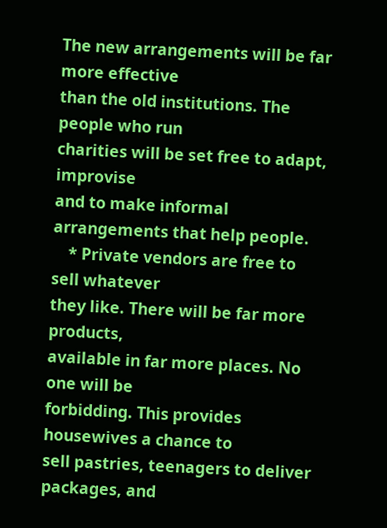The new arrangements will be far more effective
than the old institutions. The people who run
charities will be set free to adapt, improvise
and to make informal arrangements that help people.
    * Private vendors are free to sell whatever
they like. There will be far more products,
available in far more places. No one will be
forbidding. This provides housewives a chance to
sell pastries, teenagers to deliver packages, and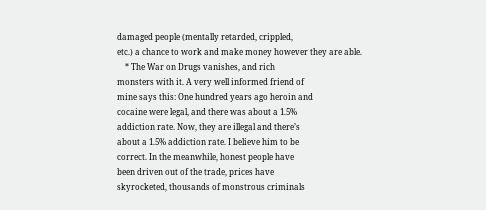damaged people (mentally retarded, crippled,
etc.) a chance to work and make money however they are able.
    * The War on Drugs vanishes, and rich
monsters with it. A very well informed friend of
mine says this: One hundred years ago heroin and
cocaine were legal, and there was about a 1.5%
addiction rate. Now, they are illegal and there’s
about a 1.5% addiction rate. I believe him to be
correct. In the meanwhile, honest people have
been driven out of the trade, prices have
skyrocketed, thousands of monstrous criminals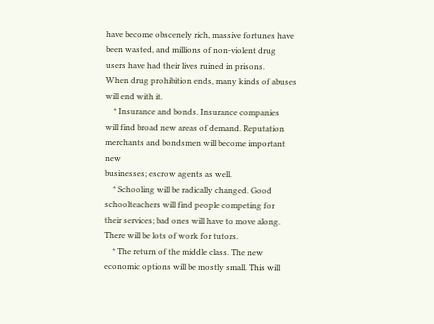have become obscenely rich, massive fortunes have
been wasted, and millions of non-violent drug
users have had their lives ruined in prisons.
When drug prohibition ends, many kinds of abuses will end with it.
    * Insurance and bonds. Insurance companies
will find broad new areas of demand. Reputation
merchants and bondsmen will become important new
businesses; escrow agents as well.
    * Schooling will be radically changed. Good
schoolteachers will find people competing for
their services; bad ones will have to move along.
There will be lots of work for tutors.
    * The return of the middle class. The new
economic options will be mostly small. This will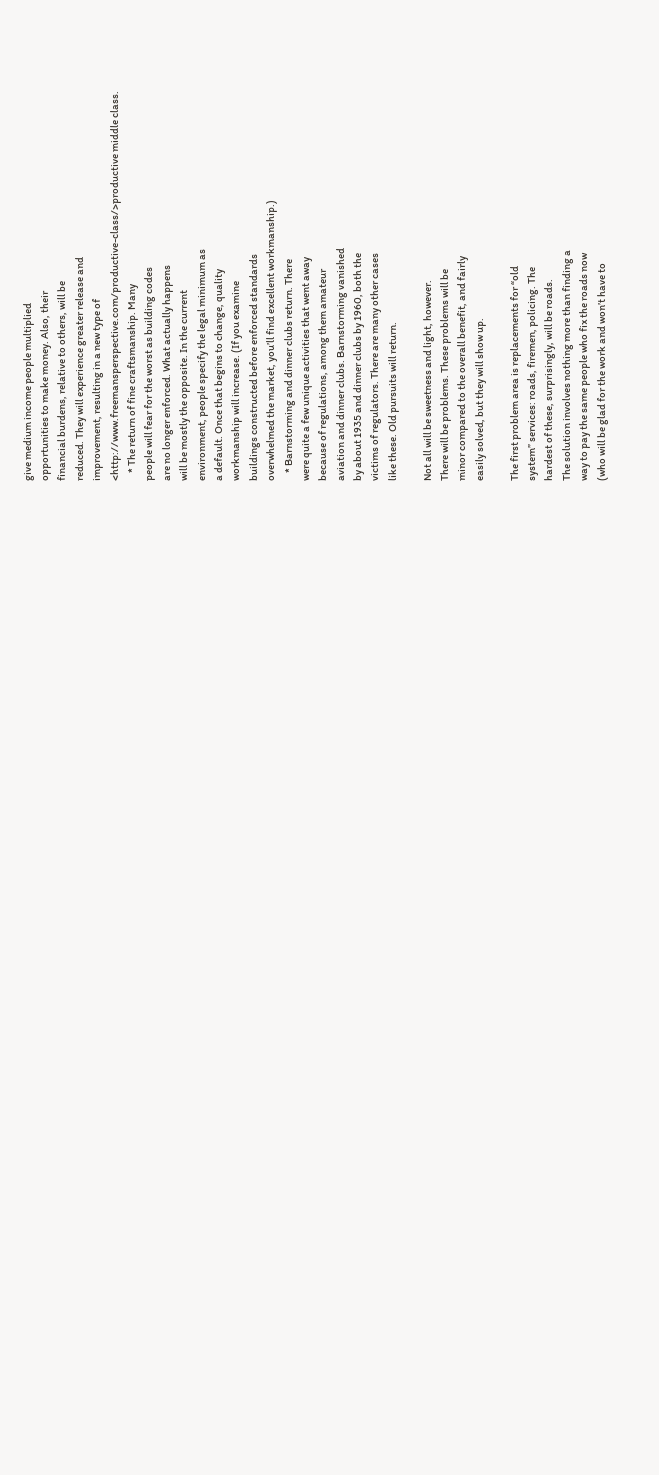give medium income people multiplied
opportunities to make money. Also, their
financial burdens, relative to others, will be
reduced. They will experience greater release and
improvement, resulting in a new type of
<http://www.freemansperspective.com/productive-class/>productive middle class.
    * The return of fine craftsmanship. Many
people will fear for the worst as building codes
are no longer enforced. What actually happens
will be mostly the opposite. In the current
environment, people specify the legal minimum as
a default. Once that begins to change, quality
workmanship will increase. (If you examine
buildings constructed before enforced standards
overwhelmed the market, you’ll find excellent workmanship.)
    * Barnstorming and dinner clubs return. There
were quite a few unique activities that went away
because of regulations, among them amateur
aviation and dinner clubs. Barnstorming vanished
by about 1935 and dinner clubs by 1960, both the
victims of regulators. There are many other cases
like these. Old pursuits will return.

Not all will be sweetness and light, however.
There will be problems. These problems will be
minor compared to the overall benefit, and fairly
easily solved, but they will show up.

The first problem area is replacements for “old
system” services: roads, firemen, policing. The
hardest of these, surprisingly, will be roads.
The solution involves nothing more than finding a
way to pay the same people who fix the roads now
(who will be glad for the work and won’t have to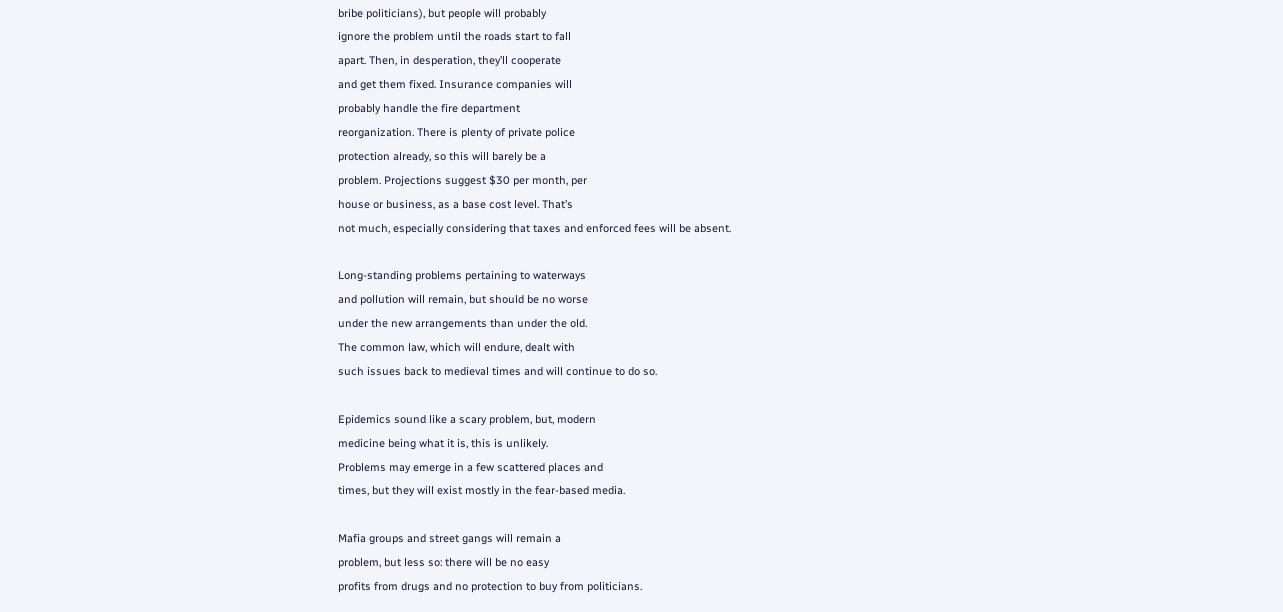bribe politicians), but people will probably
ignore the problem until the roads start to fall
apart. Then, in desperation, they’ll cooperate
and get them fixed. Insurance companies will
probably handle the fire department
reorganization. There is plenty of private police
protection already, so this will barely be a
problem. Projections suggest $30 per month, per
house or business, as a base cost level. That’s
not much, especially considering that taxes and enforced fees will be absent.

Long-standing problems pertaining to waterways
and pollution will remain, but should be no worse
under the new arrangements than under the old.
The common law, which will endure, dealt with
such issues back to medieval times and will continue to do so.

Epidemics sound like a scary problem, but, modern
medicine being what it is, this is unlikely.
Problems may emerge in a few scattered places and
times, but they will exist mostly in the fear-based media.

Mafia groups and street gangs will remain a
problem, but less so: there will be no easy
profits from drugs and no protection to buy from politicians.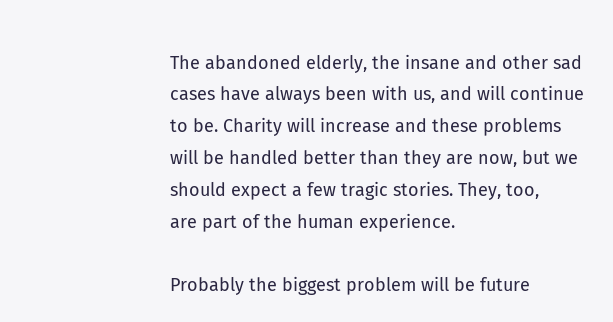The abandoned elderly, the insane and other sad
cases have always been with us, and will continue
to be. Charity will increase and these problems
will be handled better than they are now, but we
should expect a few tragic stories. They, too,
are part of the human experience.

Probably the biggest problem will be future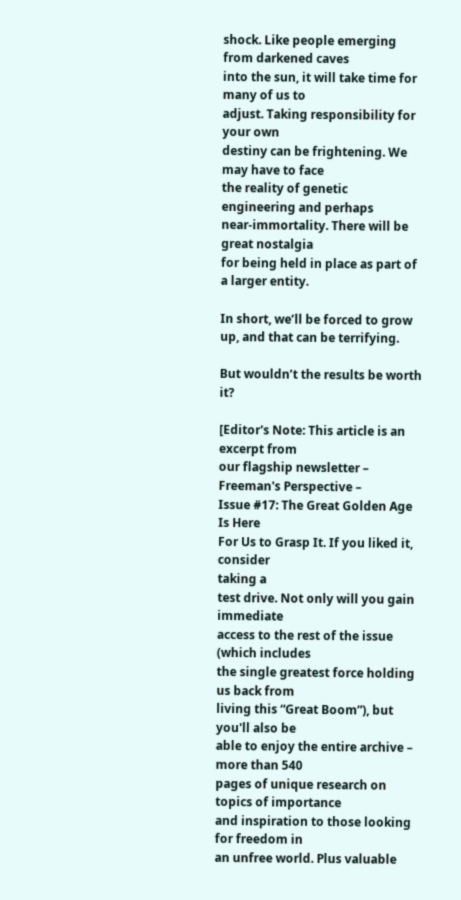shock. Like people emerging from darkened caves
into the sun, it will take time for many of us to
adjust. Taking responsibility for your own
destiny can be frightening. We may have to face
the reality of genetic engineering and perhaps
near-immortality. There will be great nostalgia
for being held in place as part of a larger entity.

In short, we’ll be forced to grow up, and that can be terrifying.

But wouldn’t the results be worth it?

[Editor's Note: This article is an excerpt from
our flagship newsletter – Freeman's Perspective –
Issue #17: The Great Golden Age Is Here
For Us to Grasp It. If you liked it, consider
taking a
test drive. Not only will you gain immediate
access to the rest of the issue (which includes
the single greatest force holding us back from
living this “Great Boom”), but you'll also be
able to enjoy the entire archive – more than 540
pages of unique research on topics of importance
and inspiration to those looking for freedom in
an unfree world. Plus valuable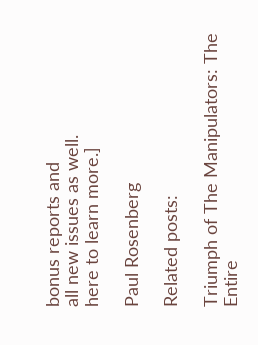bonus reports and
all new issues as well.
here to learn more.]

Paul Rosenberg

Related posts:

Triumph of The Manipulators: The Entire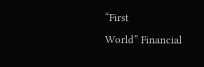“First
World” Financial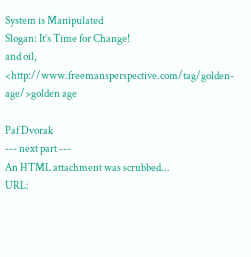System is Manipulated
Slogan: It’s Time for Change!
and oil, <http://www.freemansperspective.com/tag/golden-age/>golden age

Paf Dvorak
--- next part ---
An HTML attachment was scrubbed...
URL: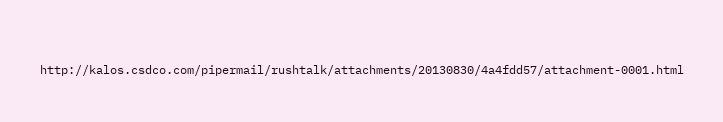http://kalos.csdco.com/pipermail/rushtalk/attachments/20130830/4a4fdd57/attachment-0001.html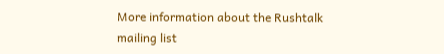More information about the Rushtalk mailing list